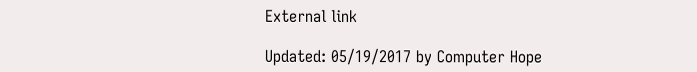External link

Updated: 05/19/2017 by Computer Hope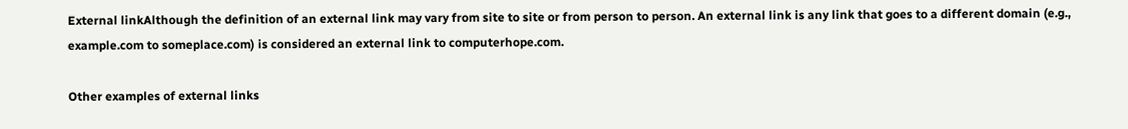External linkAlthough the definition of an external link may vary from site to site or from person to person. An external link is any link that goes to a different domain (e.g., example.com to someplace.com) is considered an external link to computerhope.com.

Other examples of external links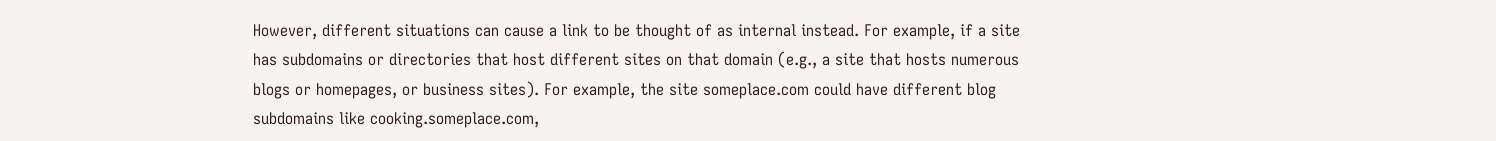However, different situations can cause a link to be thought of as internal instead. For example, if a site has subdomains or directories that host different sites on that domain (e.g., a site that hosts numerous blogs or homepages, or business sites). For example, the site someplace.com could have different blog subdomains like cooking.someplace.com,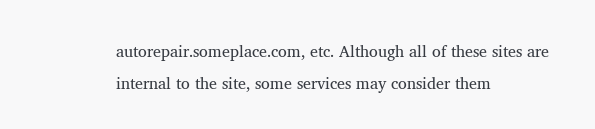autorepair.someplace.com, etc. Although all of these sites are internal to the site, some services may consider them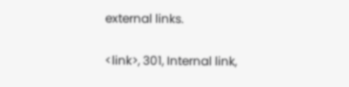external links.

<link>, 301, Internal link,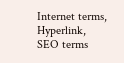Internet terms, Hyperlink, SEO terms